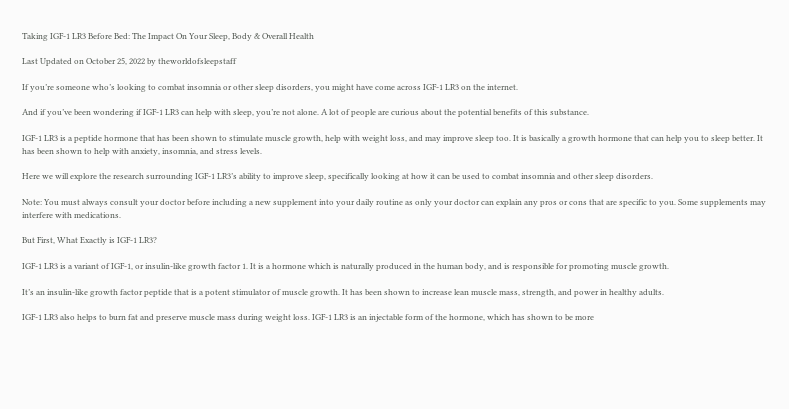Taking IGF-1 LR3 Before Bed: The Impact On Your Sleep, Body & Overall Health

Last Updated on October 25, 2022 by theworldofsleepstaff

If you’re someone who’s looking to combat insomnia or other sleep disorders, you might have come across IGF-1 LR3 on the internet.

And if you’ve been wondering if IGF-1 LR3 can help with sleep, you’re not alone. A lot of people are curious about the potential benefits of this substance.

IGF-1 LR3 is a peptide hormone that has been shown to stimulate muscle growth, help with weight loss, and may improve sleep too. It is basically a growth hormone that can help you to sleep better. It has been shown to help with anxiety, insomnia, and stress levels.

Here we will explore the research surrounding IGF-1 LR3’s ability to improve sleep, specifically looking at how it can be used to combat insomnia and other sleep disorders.

Note: You must always consult your doctor before including a new supplement into your daily routine as only your doctor can explain any pros or cons that are specific to you. Some supplements may interfere with medications.

But First, What Exactly is IGF-1 LR3?

IGF-1 LR3 is a variant of IGF-1, or insulin-like growth factor 1. It is a hormone which is naturally produced in the human body, and is responsible for promoting muscle growth.

It’s an insulin-like growth factor peptide that is a potent stimulator of muscle growth. It has been shown to increase lean muscle mass, strength, and power in healthy adults.

IGF-1 LR3 also helps to burn fat and preserve muscle mass during weight loss. IGF-1 LR3 is an injectable form of the hormone, which has shown to be more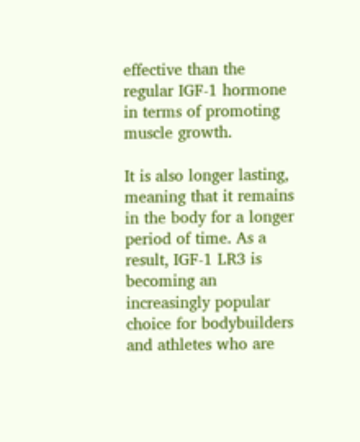effective than the regular IGF-1 hormone in terms of promoting muscle growth.

It is also longer lasting, meaning that it remains in the body for a longer period of time. As a result, IGF-1 LR3 is becoming an increasingly popular choice for bodybuilders and athletes who are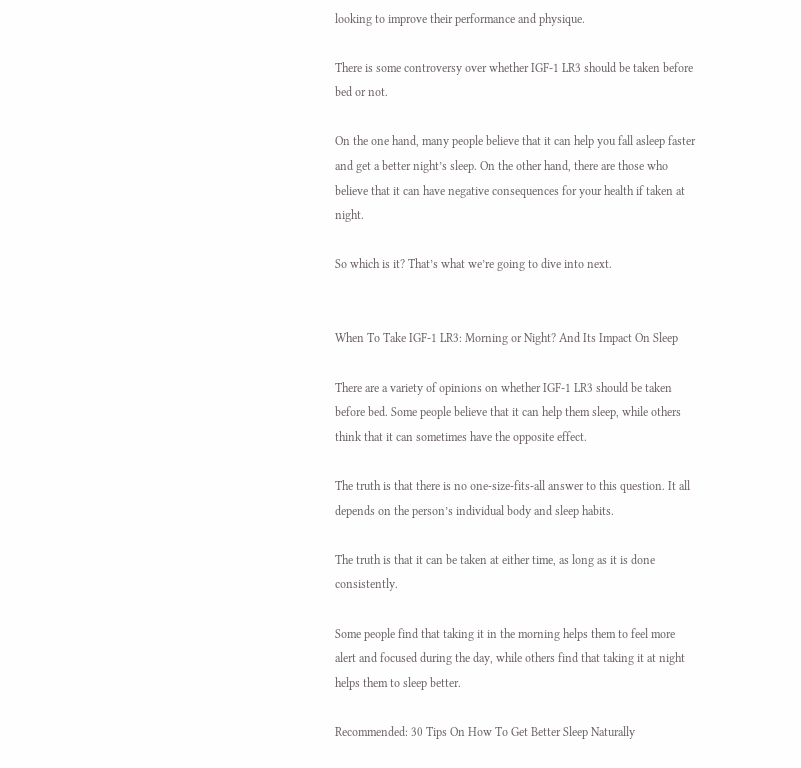looking to improve their performance and physique.

There is some controversy over whether IGF-1 LR3 should be taken before bed or not.

On the one hand, many people believe that it can help you fall asleep faster and get a better night’s sleep. On the other hand, there are those who believe that it can have negative consequences for your health if taken at night.

So which is it? That’s what we’re going to dive into next.


When To Take IGF-1 LR3: Morning or Night? And Its Impact On Sleep

There are a variety of opinions on whether IGF-1 LR3 should be taken before bed. Some people believe that it can help them sleep, while others think that it can sometimes have the opposite effect.

The truth is that there is no one-size-fits-all answer to this question. It all depends on the person’s individual body and sleep habits.

The truth is that it can be taken at either time, as long as it is done consistently.

Some people find that taking it in the morning helps them to feel more alert and focused during the day, while others find that taking it at night helps them to sleep better.

Recommended: 30 Tips On How To Get Better Sleep Naturally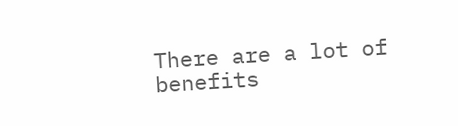There are a lot of benefits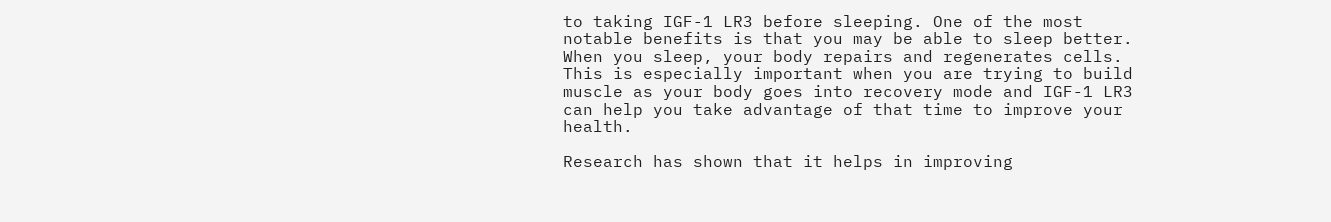to taking IGF-1 LR3 before sleeping. One of the most notable benefits is that you may be able to sleep better. When you sleep, your body repairs and regenerates cells. This is especially important when you are trying to build muscle as your body goes into recovery mode and IGF-1 LR3 can help you take advantage of that time to improve your health.

Research has shown that it helps in improving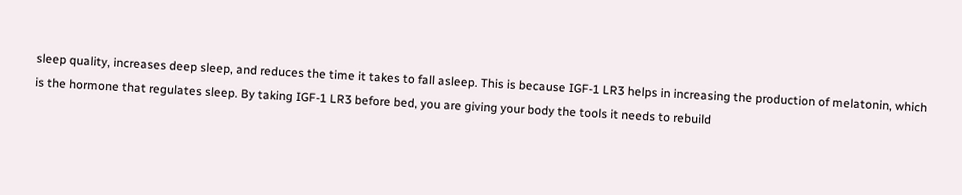sleep quality, increases deep sleep, and reduces the time it takes to fall asleep. This is because IGF-1 LR3 helps in increasing the production of melatonin, which is the hormone that regulates sleep. By taking IGF-1 LR3 before bed, you are giving your body the tools it needs to rebuild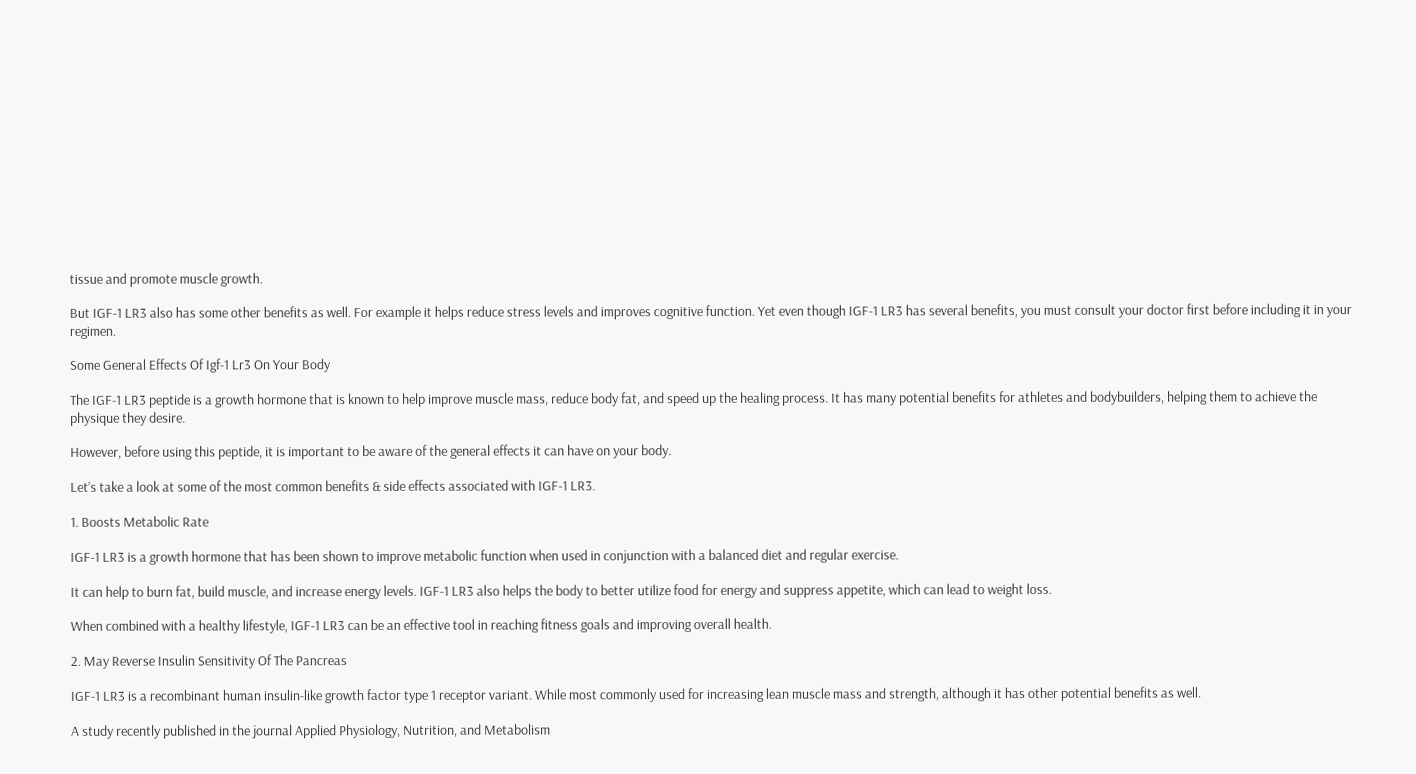tissue and promote muscle growth.

But IGF-1 LR3 also has some other benefits as well. For example it helps reduce stress levels and improves cognitive function. Yet even though IGF-1 LR3 has several benefits, you must consult your doctor first before including it in your regimen.

Some General Effects Of Igf-1 Lr3 On Your Body

The IGF-1 LR3 peptide is a growth hormone that is known to help improve muscle mass, reduce body fat, and speed up the healing process. It has many potential benefits for athletes and bodybuilders, helping them to achieve the physique they desire.

However, before using this peptide, it is important to be aware of the general effects it can have on your body.

Let’s take a look at some of the most common benefits & side effects associated with IGF-1 LR3.

1. Boosts Metabolic Rate

IGF-1 LR3 is a growth hormone that has been shown to improve metabolic function when used in conjunction with a balanced diet and regular exercise.

It can help to burn fat, build muscle, and increase energy levels. IGF-1 LR3 also helps the body to better utilize food for energy and suppress appetite, which can lead to weight loss.

When combined with a healthy lifestyle, IGF-1 LR3 can be an effective tool in reaching fitness goals and improving overall health.

2. May Reverse Insulin Sensitivity Of The Pancreas

IGF-1 LR3 is a recombinant human insulin-like growth factor type 1 receptor variant. While most commonly used for increasing lean muscle mass and strength, although it has other potential benefits as well.

A study recently published in the journal Applied Physiology, Nutrition, and Metabolism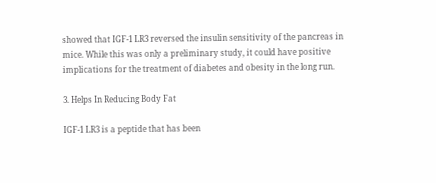showed that IGF-1 LR3 reversed the insulin sensitivity of the pancreas in mice. While this was only a preliminary study, it could have positive implications for the treatment of diabetes and obesity in the long run.

3. Helps In Reducing Body Fat

IGF-1 LR3 is a peptide that has been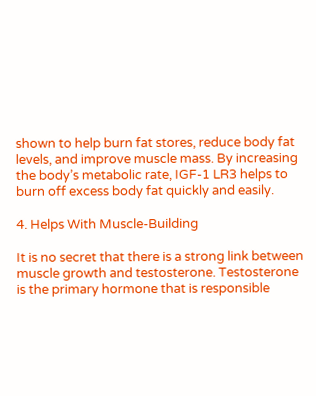shown to help burn fat stores, reduce body fat levels, and improve muscle mass. By increasing the body’s metabolic rate, IGF-1 LR3 helps to burn off excess body fat quickly and easily.

4. Helps With Muscle-Building

It is no secret that there is a strong link between muscle growth and testosterone. Testosterone is the primary hormone that is responsible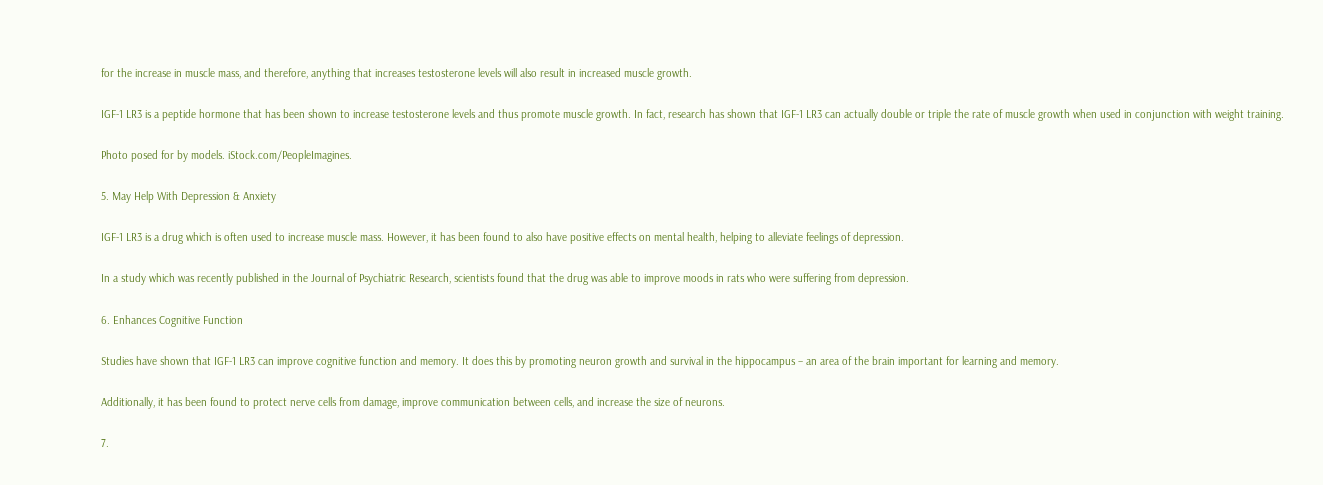for the increase in muscle mass, and therefore, anything that increases testosterone levels will also result in increased muscle growth.

IGF-1 LR3 is a peptide hormone that has been shown to increase testosterone levels and thus promote muscle growth. In fact, research has shown that IGF-1 LR3 can actually double or triple the rate of muscle growth when used in conjunction with weight training.

Photo posed for by models. iStock.com/PeopleImagines.

5. May Help With Depression & Anxiety

IGF-1 LR3 is a drug which is often used to increase muscle mass. However, it has been found to also have positive effects on mental health, helping to alleviate feelings of depression.

In a study which was recently published in the Journal of Psychiatric Research, scientists found that the drug was able to improve moods in rats who were suffering from depression.

6. Enhances Cognitive Function

Studies have shown that IGF-1 LR3 can improve cognitive function and memory. It does this by promoting neuron growth and survival in the hippocampus – an area of the brain important for learning and memory.

Additionally, it has been found to protect nerve cells from damage, improve communication between cells, and increase the size of neurons.

7.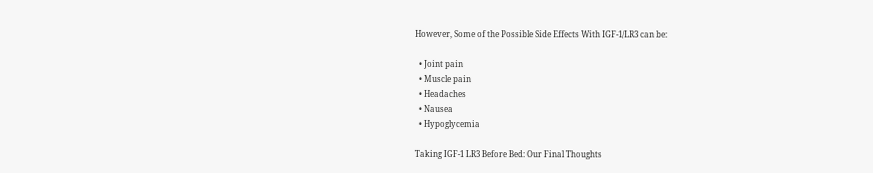However, Some of the Possible Side Effects With IGF-1/LR3 can be:

  • Joint pain
  • Muscle pain
  • Headaches
  • Nausea
  • Hypoglycemia

Taking IGF-1 LR3 Before Bed: Our Final Thoughts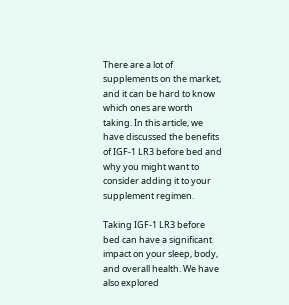There are a lot of supplements on the market, and it can be hard to know which ones are worth taking. In this article, we have discussed the benefits of IGF-1 LR3 before bed and why you might want to consider adding it to your supplement regimen.

Taking IGF-1 LR3 before bed can have a significant impact on your sleep, body, and overall health. We have also explored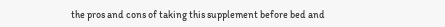the pros and cons of taking this supplement before bed and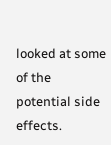looked at some of the potential side effects.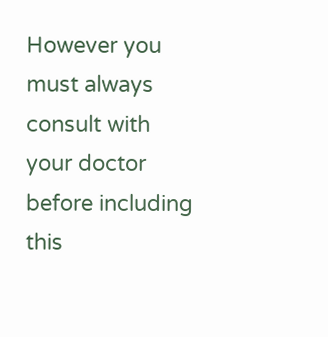However you must always consult with your doctor before including this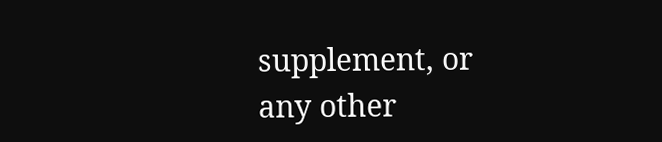supplement, or any other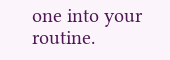one into your routine.